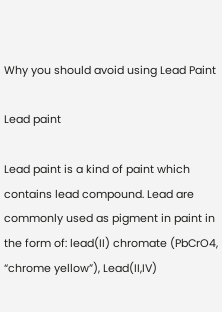Why you should avoid using Lead Paint

Lead paint

Lead paint is a kind of paint which contains lead compound. Lead are commonly used as pigment in paint in the form of: lead(II) chromate (PbCrO4, “chrome yellow”), Lead(II,IV)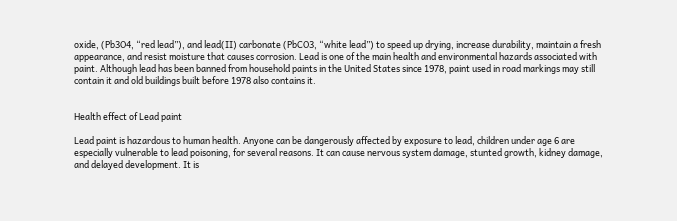oxide, (Pb3O4, “red lead”), and lead(II) carbonate (PbCO3, “white lead”) to speed up drying, increase durability, maintain a fresh appearance, and resist moisture that causes corrosion. Lead is one of the main health and environmental hazards associated with paint. Although lead has been banned from household paints in the United States since 1978, paint used in road markings may still contain it and old buildings built before 1978 also contains it.


Health effect of Lead paint

Lead paint is hazardous to human health. Anyone can be dangerously affected by exposure to lead, children under age 6 are especially vulnerable to lead poisoning, for several reasons. It can cause nervous system damage, stunted growth, kidney damage, and delayed development. It is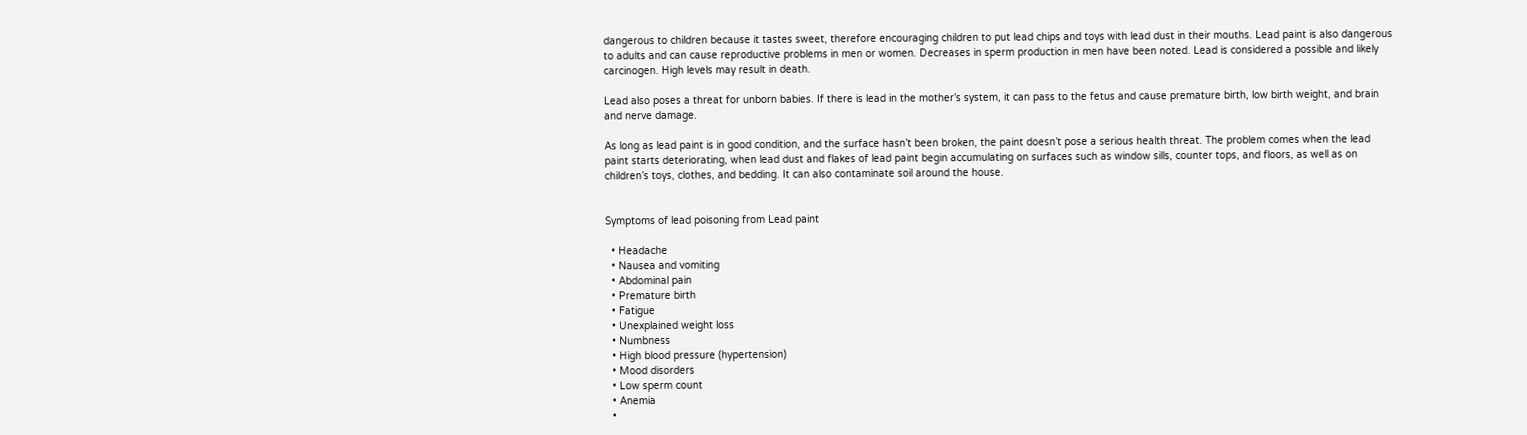dangerous to children because it tastes sweet, therefore encouraging children to put lead chips and toys with lead dust in their mouths. Lead paint is also dangerous to adults and can cause reproductive problems in men or women. Decreases in sperm production in men have been noted. Lead is considered a possible and likely carcinogen. High levels may result in death.

Lead also poses a threat for unborn babies. If there is lead in the mother’s system, it can pass to the fetus and cause premature birth, low birth weight, and brain and nerve damage.

As long as lead paint is in good condition, and the surface hasn’t been broken, the paint doesn’t pose a serious health threat. The problem comes when the lead paint starts deteriorating, when lead dust and flakes of lead paint begin accumulating on surfaces such as window sills, counter tops, and floors, as well as on children’s toys, clothes, and bedding. It can also contaminate soil around the house.


Symptoms of lead poisoning from Lead paint

  • Headache
  • Nausea and vomiting
  • Abdominal pain
  • Premature birth
  • Fatigue
  • Unexplained weight loss
  • Numbness
  • High blood pressure (hypertension)
  • Mood disorders
  • Low sperm count
  • Anemia
  •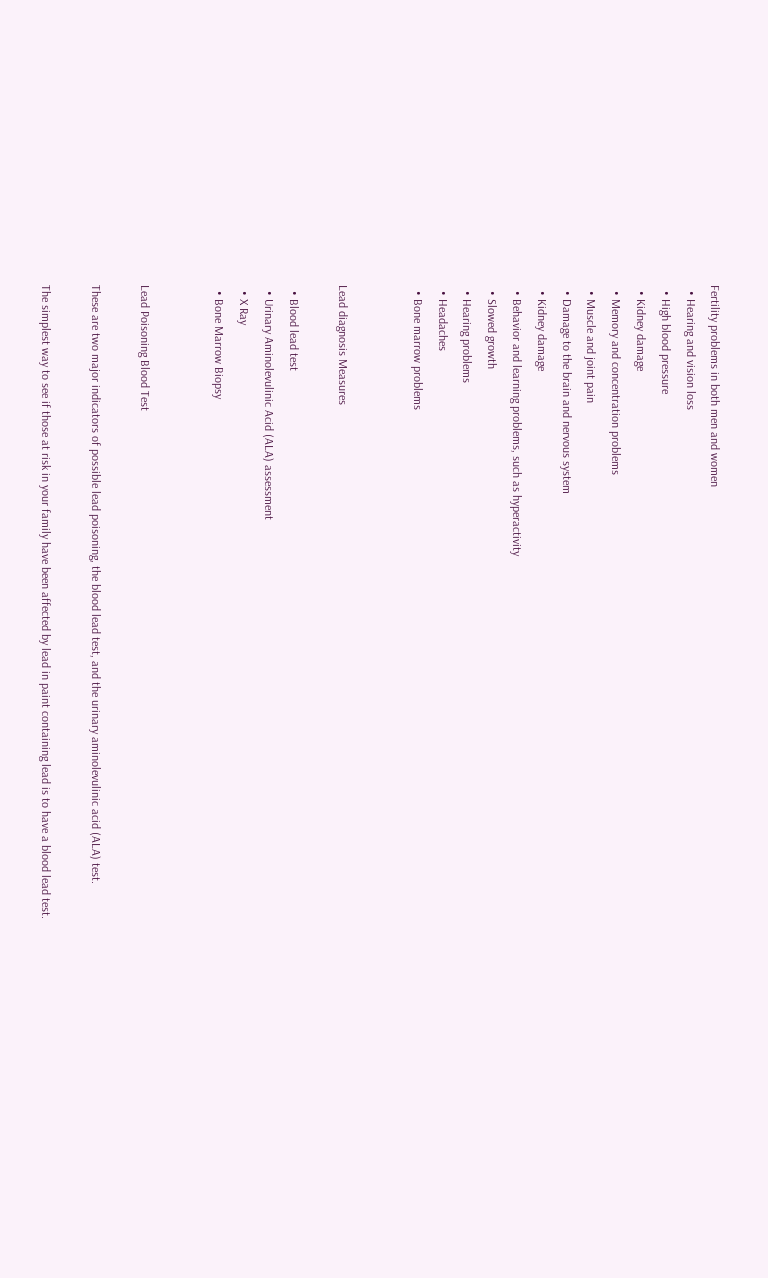Fertility problems in both men and women
  • Hearing and vision loss
  • High blood pressure
  • Kidney damage
  • Memory and concentration problems
  • Muscle and joint pain
  • Damage to the brain and nervous system
  • Kidney damage
  • Behavior and learning problems, such as hyperactivity
  • Slowed growth
  • Hearing problems
  • Headaches
  • Bone marrow problems


Lead diagnosis Measures

  • Blood lead test
  • Urinary Aminolevulinic Acid (ALA) assessment
  • X Ray
  • Bone Marrow Biopsy


Lead Poisoning Blood Test

These are two major indicators of possible lead poisoning, the blood lead test, and the urinary aminolevulinic acid (ALA) test.

The simplest way to see if those at risk in your family have been affected by lead in paint containing lead is to have a blood lead test.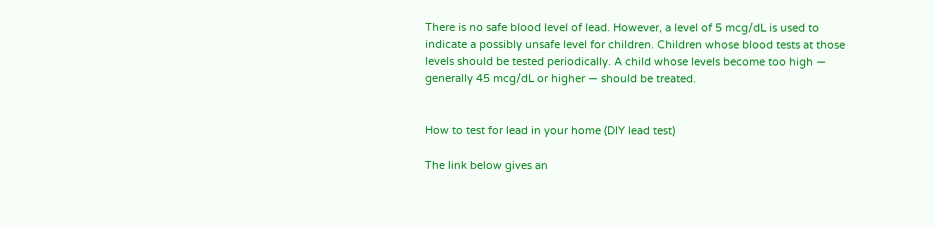There is no safe blood level of lead. However, a level of 5 mcg/dL is used to indicate a possibly unsafe level for children. Children whose blood tests at those levels should be tested periodically. A child whose levels become too high — generally 45 mcg/dL or higher — should be treated.


How to test for lead in your home (DIY lead test)

The link below gives an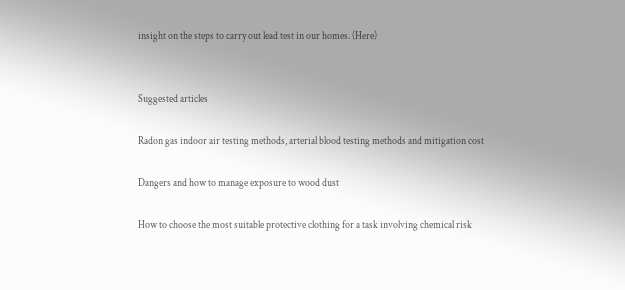insight on the steps to carry out lead test in our homes. (Here)


Suggested articles

Radon gas indoor air testing methods, arterial blood testing methods and mitigation cost

Dangers and how to manage exposure to wood dust

How to choose the most suitable protective clothing for a task involving chemical risk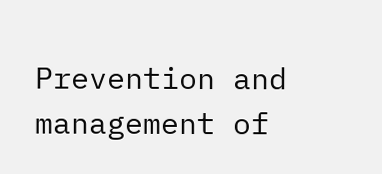Prevention and management of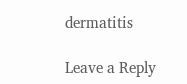dermatitis

Leave a Reply